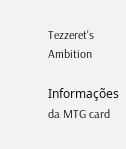Tezzeret's Ambition

Informações da MTG card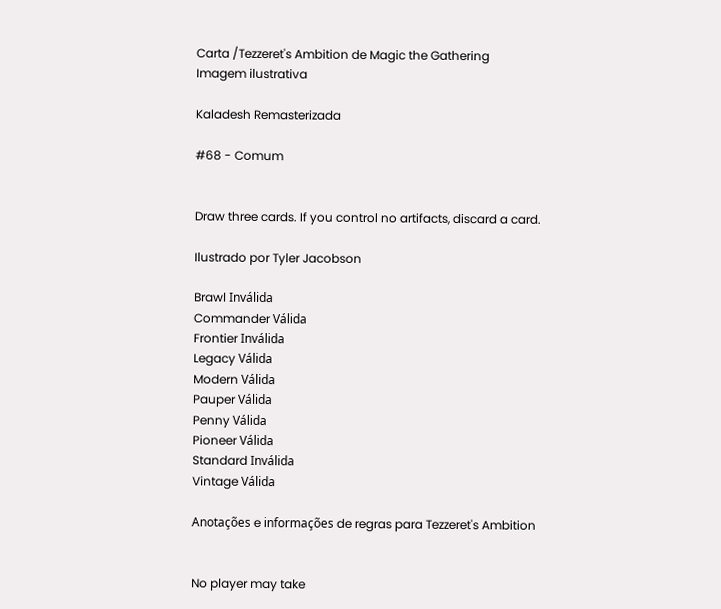Carta /Tezzeret's Ambition de Magic the Gathering
Imagem ilustrativa

Kaladesh Remasterizada

#68 - Comum


Draw three cards. If you control no artifacts, discard a card.

Ilustrado por Tyler Jacobson

Brawl Inválida
Commander Válida
Frontier Inválida
Legacy Válida
Modern Válida
Pauper Válida
Penny Válida
Pioneer Válida
Standard Inválida
Vintage Válida

Anotações e informações de regras para Tezzeret's Ambition


No player may take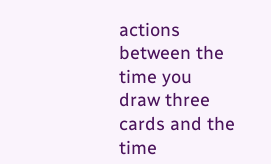actions between the time you draw three cards and the time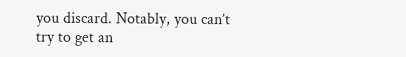you discard. Notably, you can’t try to get an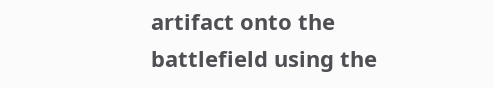artifact onto the battlefield using the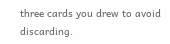three cards you drew to avoid discarding.